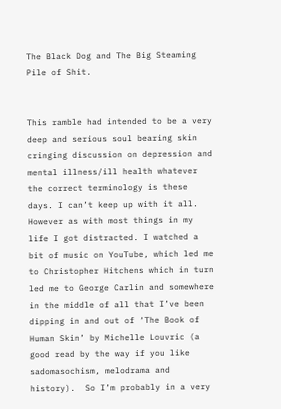The Black Dog and The Big Steaming Pile of Shit.


This ramble had intended to be a very deep and serious soul bearing skin cringing discussion on depression and mental illness/ill health whatever the correct terminology is these days. I can’t keep up with it all. However as with most things in my life I got distracted. I watched a bit of music on YouTube, which led me to Christopher Hitchens which in turn led me to George Carlin and somewhere in the middle of all that I’ve been dipping in and out of ‘The Book of Human Skin’ by Michelle Louvric (a good read by the way if you like sadomasochism, melodrama and history).  So I’m probably in a very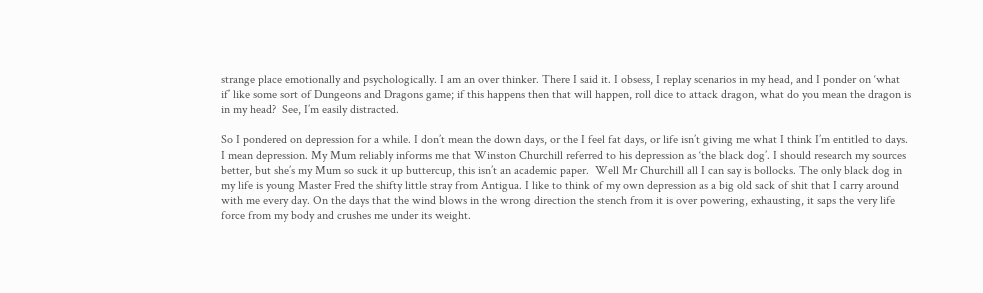strange place emotionally and psychologically. I am an over thinker. There I said it. I obsess, I replay scenarios in my head, and I ponder on ‘what if’ like some sort of Dungeons and Dragons game; if this happens then that will happen, roll dice to attack dragon, what do you mean the dragon is in my head?  See, I’m easily distracted.

So I pondered on depression for a while. I don’t mean the down days, or the I feel fat days, or life isn’t giving me what I think I’m entitled to days. I mean depression. My Mum reliably informs me that Winston Churchill referred to his depression as ‘the black dog’. I should research my sources better, but she’s my Mum so suck it up buttercup, this isn’t an academic paper.  Well Mr Churchill all I can say is bollocks. The only black dog in my life is young Master Fred the shifty little stray from Antigua. I like to think of my own depression as a big old sack of shit that I carry around with me every day. On the days that the wind blows in the wrong direction the stench from it is over powering, exhausting, it saps the very life force from my body and crushes me under its weight.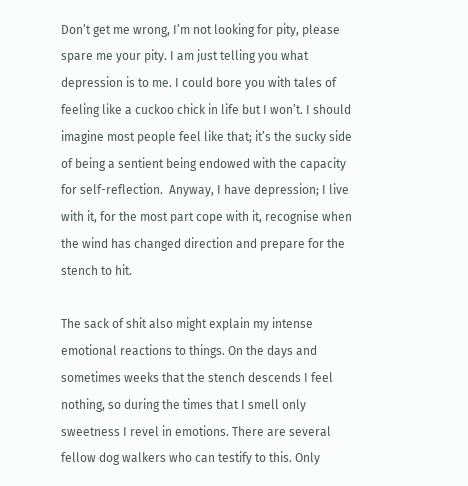Don’t get me wrong, I’m not looking for pity, please spare me your pity. I am just telling you what depression is to me. I could bore you with tales of feeling like a cuckoo chick in life but I won’t. I should imagine most people feel like that; it’s the sucky side of being a sentient being endowed with the capacity for self-reflection.  Anyway, I have depression; I live with it, for the most part cope with it, recognise when the wind has changed direction and prepare for the stench to hit.

The sack of shit also might explain my intense emotional reactions to things. On the days and sometimes weeks that the stench descends I feel nothing, so during the times that I smell only sweetness I revel in emotions. There are several fellow dog walkers who can testify to this. Only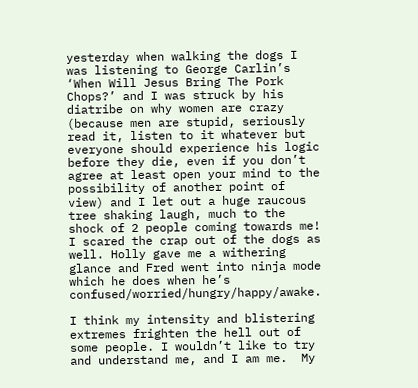yesterday when walking the dogs I was listening to George Carlin’s ‘When Will Jesus Bring The Pork Chops?’ and I was struck by his diatribe on why women are crazy (because men are stupid, seriously read it, listen to it whatever but everyone should experience his logic before they die, even if you don’t agree at least open your mind to the possibility of another point of view) and I let out a huge raucous tree shaking laugh, much to the shock of 2 people coming towards me! I scared the crap out of the dogs as well. Holly gave me a withering glance and Fred went into ninja mode which he does when he’s confused/worried/hungry/happy/awake.

I think my intensity and blistering extremes frighten the hell out of some people. I wouldn’t like to try and understand me, and I am me.  My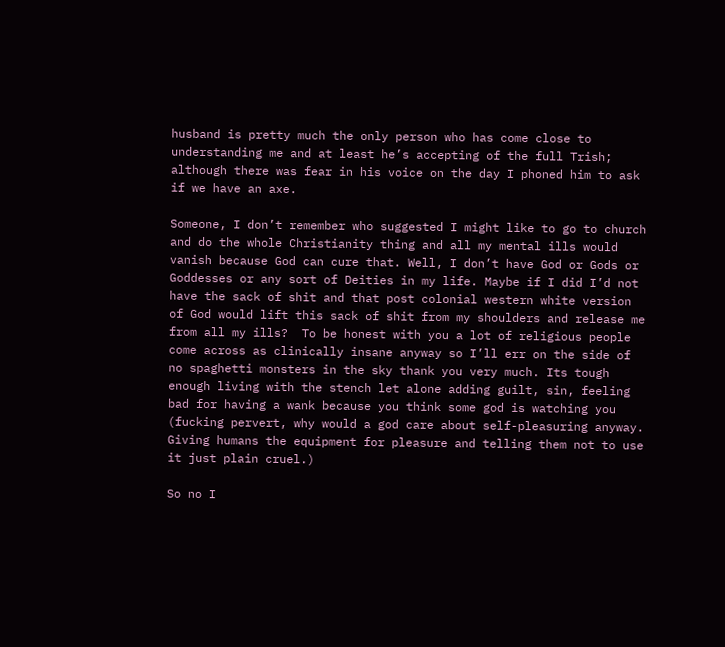husband is pretty much the only person who has come close to understanding me and at least he’s accepting of the full Trish; although there was fear in his voice on the day I phoned him to ask if we have an axe.

Someone, I don’t remember who suggested I might like to go to church and do the whole Christianity thing and all my mental ills would vanish because God can cure that. Well, I don’t have God or Gods or Goddesses or any sort of Deities in my life. Maybe if I did I’d not have the sack of shit and that post colonial western white version of God would lift this sack of shit from my shoulders and release me from all my ills?  To be honest with you a lot of religious people come across as clinically insane anyway so I’ll err on the side of no spaghetti monsters in the sky thank you very much. Its tough enough living with the stench let alone adding guilt, sin, feeling bad for having a wank because you think some god is watching you (fucking pervert, why would a god care about self-pleasuring anyway. Giving humans the equipment for pleasure and telling them not to use it just plain cruel.)

So no I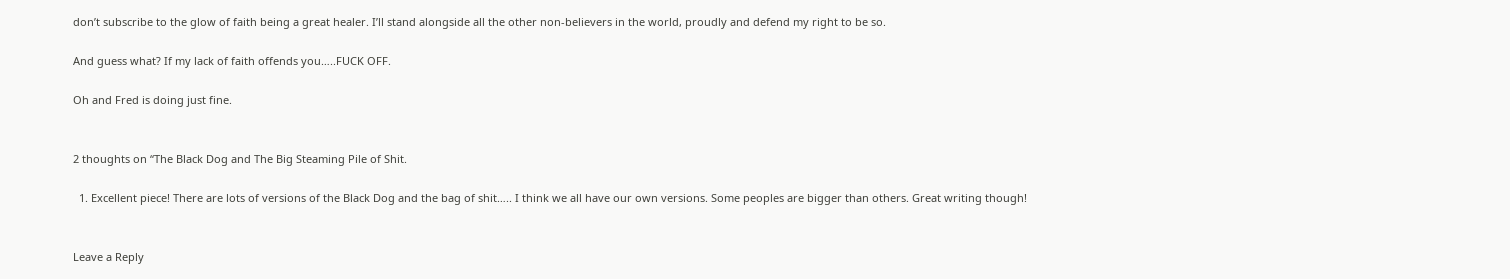don’t subscribe to the glow of faith being a great healer. I’ll stand alongside all the other non-believers in the world, proudly and defend my right to be so.

And guess what? If my lack of faith offends you…..FUCK OFF.

Oh and Fred is doing just fine.


2 thoughts on “The Black Dog and The Big Steaming Pile of Shit.

  1. Excellent piece! There are lots of versions of the Black Dog and the bag of shit….. I think we all have our own versions. Some peoples are bigger than others. Great writing though!


Leave a Reply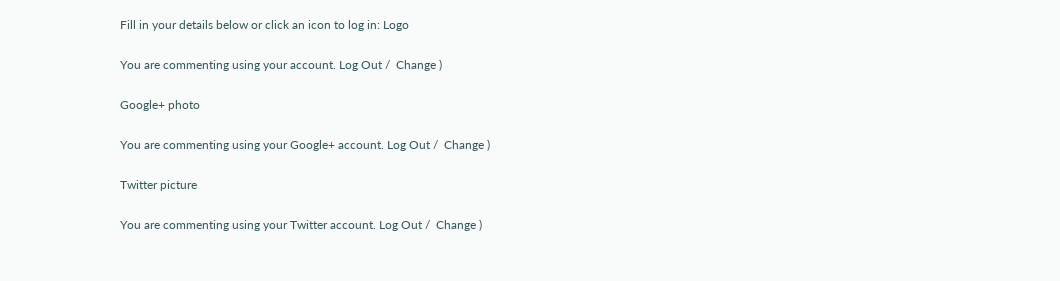Fill in your details below or click an icon to log in: Logo

You are commenting using your account. Log Out /  Change )

Google+ photo

You are commenting using your Google+ account. Log Out /  Change )

Twitter picture

You are commenting using your Twitter account. Log Out /  Change )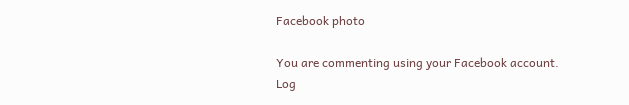Facebook photo

You are commenting using your Facebook account. Log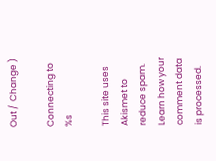Out /  Change )

Connecting to %s

This site uses Akismet to reduce spam. Learn how your comment data is processed.